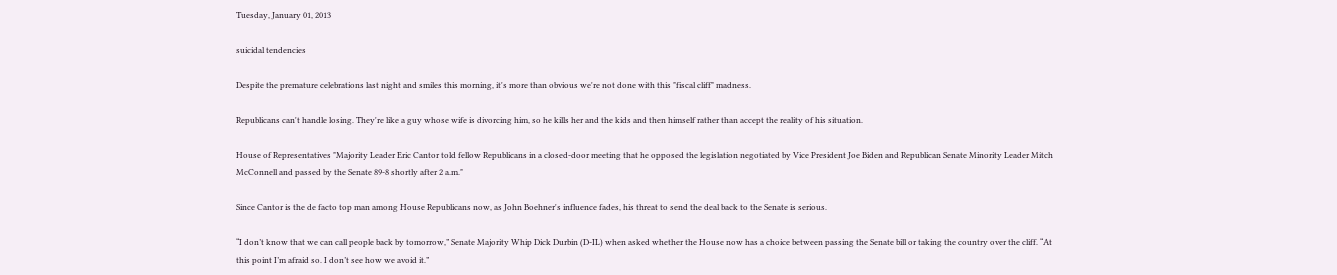Tuesday, January 01, 2013

suicidal tendencies

Despite the premature celebrations last night and smiles this morning, it's more than obvious we're not done with this "fiscal cliff" madness.

Republicans can't handle losing. They're like a guy whose wife is divorcing him, so he kills her and the kids and then himself rather than accept the reality of his situation.

House of Representatives "Majority Leader Eric Cantor told fellow Republicans in a closed-door meeting that he opposed the legislation negotiated by Vice President Joe Biden and Republican Senate Minority Leader Mitch McConnell and passed by the Senate 89-8 shortly after 2 a.m."

Since Cantor is the de facto top man among House Republicans now, as John Boehner's influence fades, his threat to send the deal back to the Senate is serious.

“I don’t know that we can call people back by tomorrow,” Senate Majority Whip Dick Durbin (D-IL) when asked whether the House now has a choice between passing the Senate bill or taking the country over the cliff. “At this point I’m afraid so. I don’t see how we avoid it.”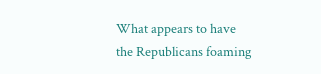What appears to have the Republicans foaming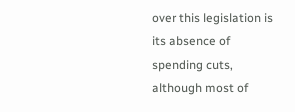over this legislation is its absence of spending cuts, although most of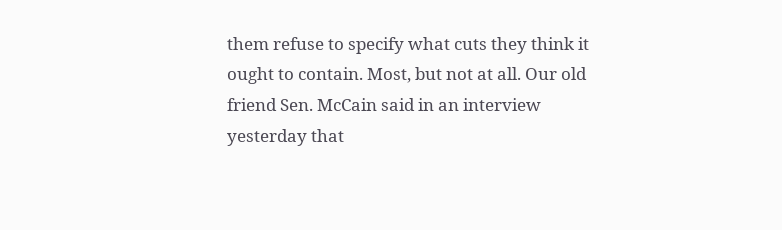them refuse to specify what cuts they think it ought to contain. Most, but not at all. Our old friend Sen. McCain said in an interview yesterday that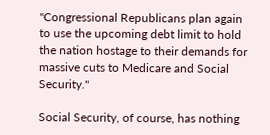"Congressional Republicans plan again to use the upcoming debt limit to hold the nation hostage to their demands for massive cuts to Medicare and Social Security."

Social Security, of course, has nothing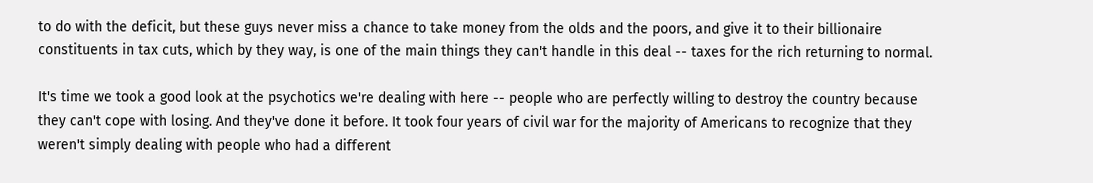to do with the deficit, but these guys never miss a chance to take money from the olds and the poors, and give it to their billionaire constituents in tax cuts, which by they way, is one of the main things they can't handle in this deal -- taxes for the rich returning to normal.

It's time we took a good look at the psychotics we're dealing with here -- people who are perfectly willing to destroy the country because they can't cope with losing. And they've done it before. It took four years of civil war for the majority of Americans to recognize that they weren't simply dealing with people who had a different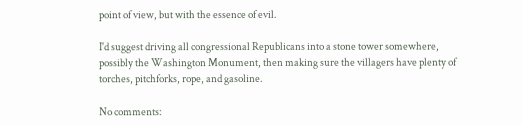point of view, but with the essence of evil.

I'd suggest driving all congressional Republicans into a stone tower somewhere, possibly the Washington Monument, then making sure the villagers have plenty of torches, pitchforks, rope, and gasoline.

No comments: